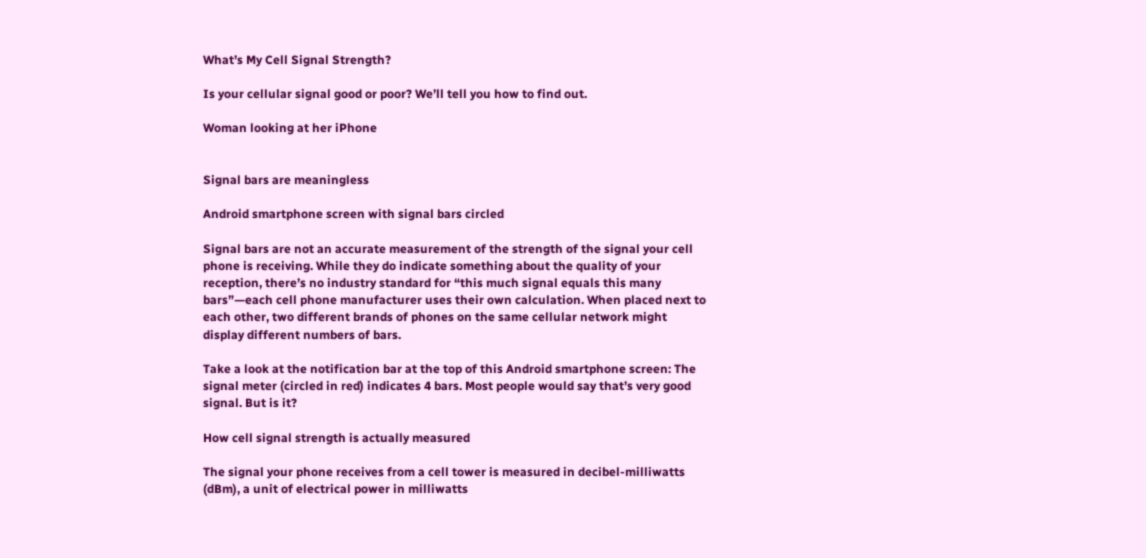What’s My Cell Signal Strength?

Is your cellular signal good or poor? We’ll tell you how to find out.

Woman looking at her iPhone


Signal bars are meaningless

Android smartphone screen with signal bars circled

Signal bars are not an accurate measurement of the strength of the signal your cell phone is receiving. While they do indicate something about the quality of your reception, there’s no industry standard for “this much signal equals this many bars”—each cell phone manufacturer uses their own calculation. When placed next to each other, two different brands of phones on the same cellular network might display different numbers of bars.

Take a look at the notification bar at the top of this Android smartphone screen: The signal meter (circled in red) indicates 4 bars. Most people would say that’s very good signal. But is it?

How cell signal strength is actually measured

The signal your phone receives from a cell tower is measured in decibel-milliwatts (dBm), a unit of electrical power in milliwatts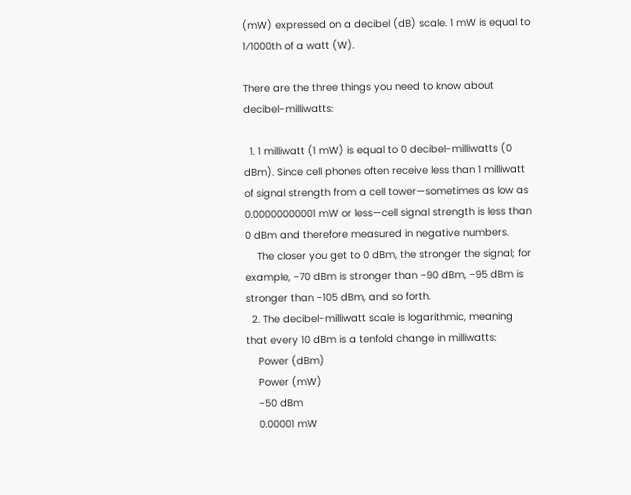(mW) expressed on a decibel (dB) scale. 1 mW is equal to 1⁄1000th of a watt (W).

There are the three things you need to know about decibel-milliwatts:

  1. 1 milliwatt (1 mW) is equal to 0 decibel-milliwatts (0 dBm). Since cell phones often receive less than 1 milliwatt of signal strength from a cell tower—sometimes as low as 0.00000000001 mW or less—cell signal strength is less than 0 dBm and therefore measured in negative numbers.
    The closer you get to 0 dBm, the stronger the signal; for example, −70 dBm is stronger than −90 dBm, −95 dBm is stronger than −105 dBm, and so forth.
  2. The decibel-milliwatt scale is logarithmic, meaning that every 10 dBm is a tenfold change in milliwatts:
    Power (dBm)
    Power (mW)
    −50 dBm
    0.00001 mW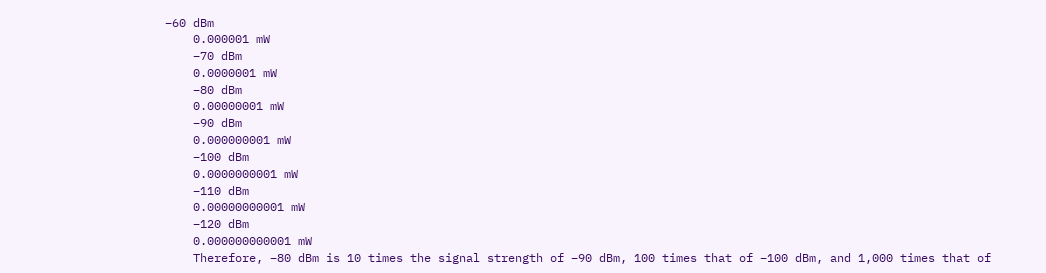−60 dBm
    0.000001 mW
    −70 dBm
    0.0000001 mW
    −80 dBm
    0.00000001 mW
    −90 dBm
    0.000000001 mW
    −100 dBm
    0.0000000001 mW
    −110 dBm
    0.00000000001 mW
    −120 dBm
    0.000000000001 mW
    Therefore, −80 dBm is 10 times the signal strength of −90 dBm, 100 times that of −100 dBm, and 1,000 times that of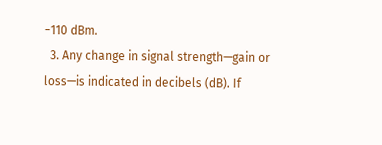−110 dBm.
  3. Any change in signal strength—gain or loss—is indicated in decibels (dB). If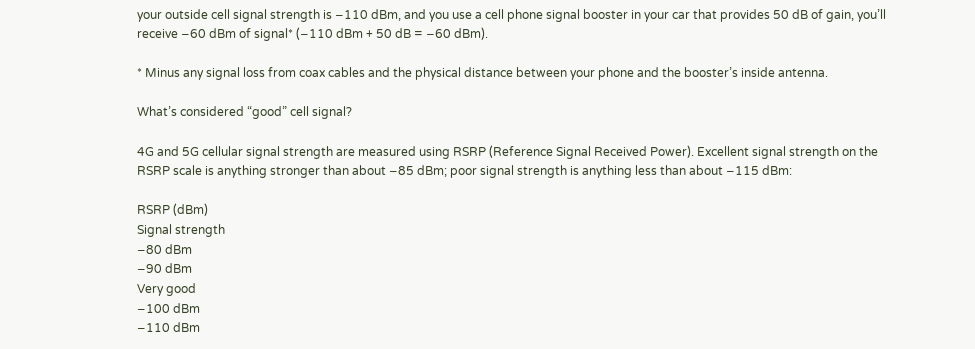your outside cell signal strength is −110 dBm, and you use a cell phone signal booster in your car that provides 50 dB of gain, you’ll receive −60 dBm of signal* (−110 dBm + 50 dB = −60 dBm).

* Minus any signal loss from coax cables and the physical distance between your phone and the booster’s inside antenna.

What’s considered “good” cell signal?

4G and 5G cellular signal strength are measured using RSRP (Reference Signal Received Power). Excellent signal strength on the RSRP scale is anything stronger than about −85 dBm; poor signal strength is anything less than about −115 dBm:

RSRP (dBm)
Signal strength
−80 dBm
−90 dBm
Very good
−100 dBm
−110 dBm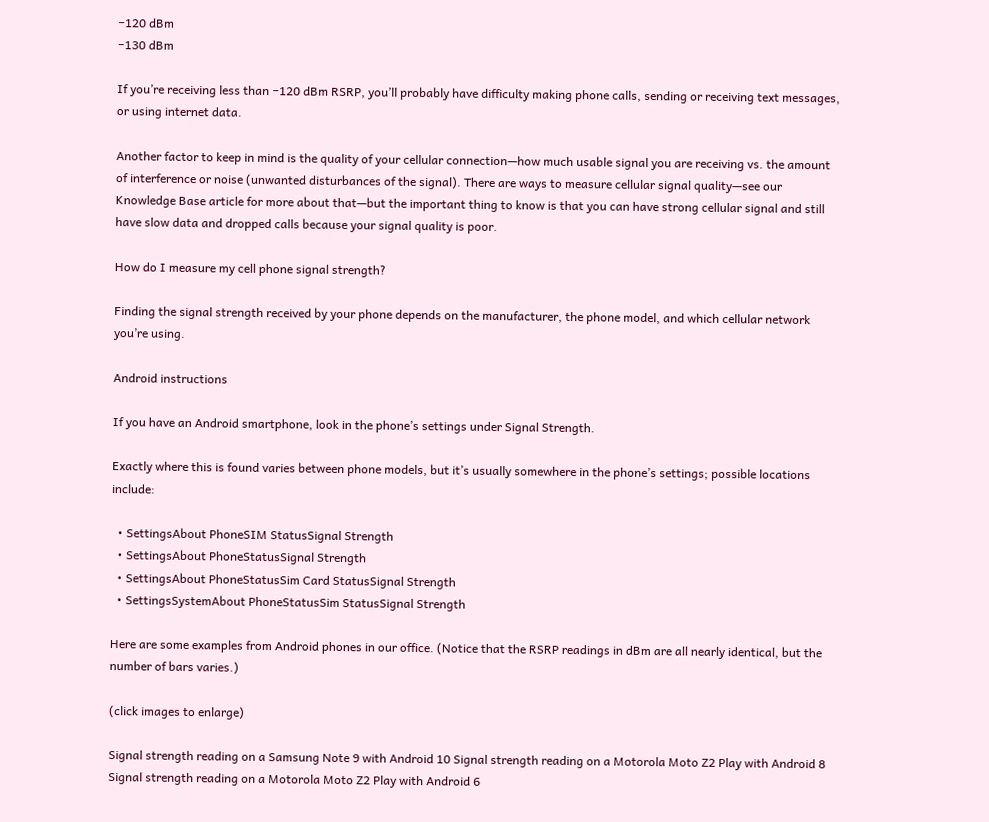−120 dBm
−130 dBm

If you’re receiving less than −120 dBm RSRP, you’ll probably have difficulty making phone calls, sending or receiving text messages, or using internet data.

Another factor to keep in mind is the quality of your cellular connection—how much usable signal you are receiving vs. the amount of interference or noise (unwanted disturbances of the signal). There are ways to measure cellular signal quality—see our Knowledge Base article for more about that—but the important thing to know is that you can have strong cellular signal and still have slow data and dropped calls because your signal quality is poor.

How do I measure my cell phone signal strength?

Finding the signal strength received by your phone depends on the manufacturer, the phone model, and which cellular network you’re using.

Android instructions

If you have an Android smartphone, look in the phone’s settings under Signal Strength.

Exactly where this is found varies between phone models, but it’s usually somewhere in the phone’s settings; possible locations include:

  • SettingsAbout PhoneSIM StatusSignal Strength
  • SettingsAbout PhoneStatusSignal Strength
  • SettingsAbout PhoneStatusSim Card StatusSignal Strength
  • SettingsSystemAbout PhoneStatusSim StatusSignal Strength

Here are some examples from Android phones in our office. (Notice that the RSRP readings in dBm are all nearly identical, but the number of bars varies.)

(click images to enlarge)

Signal strength reading on a Samsung Note 9 with Android 10 Signal strength reading on a Motorola Moto Z2 Play with Android 8 Signal strength reading on a Motorola Moto Z2 Play with Android 6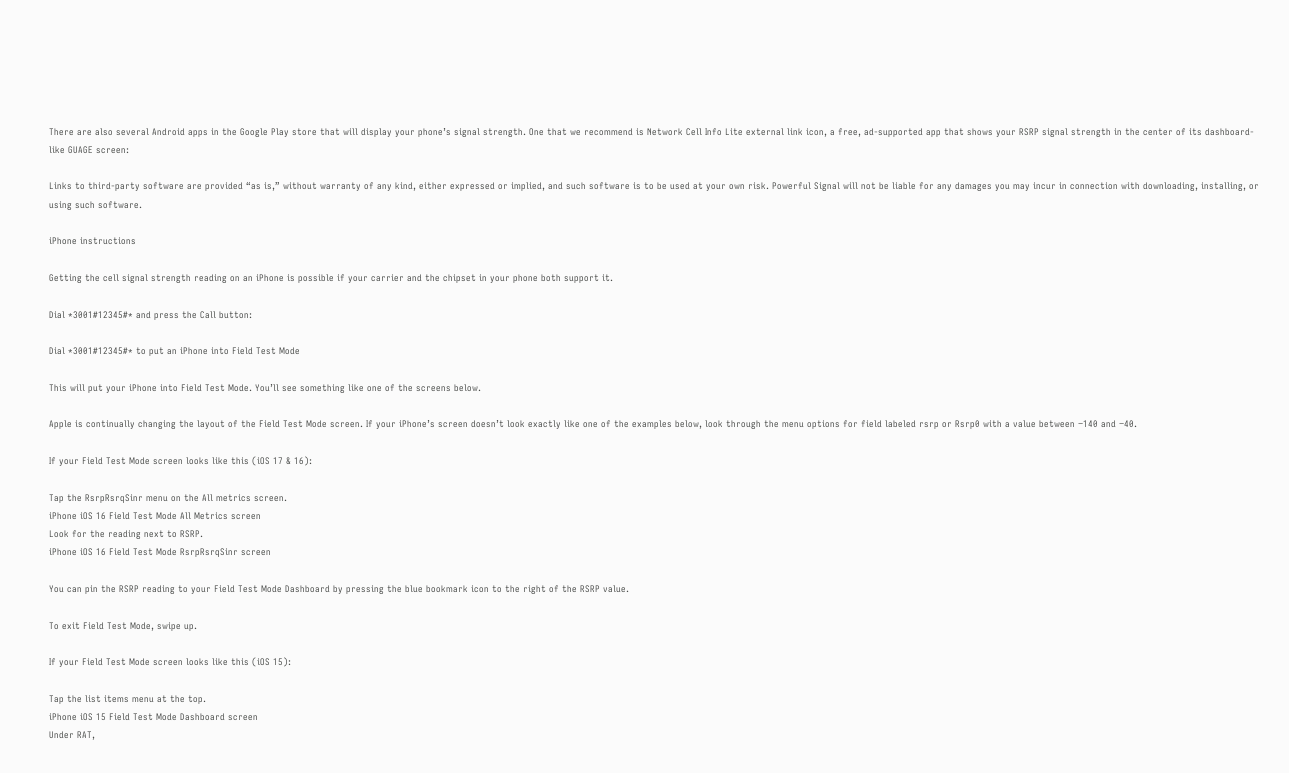There are also several Android apps in the Google Play store that will display your phone’s signal strength. One that we recommend is Network Cell Info Lite external link icon, a free, ad-supported app that shows your RSRP signal strength in the center of its dashboard-like GUAGE screen:

Links to third-party software are provided “as is,” without warranty of any kind, either expressed or implied, and such software is to be used at your own risk. Powerful Signal will not be liable for any damages you may incur in connection with downloading, installing, or using such software.

iPhone instructions

Getting the cell signal strength reading on an iPhone is possible if your carrier and the chipset in your phone both support it.

Dial *3001#12345#* and press the Call button:

Dial *3001#12345#* to put an iPhone into Field Test Mode

This will put your iPhone into Field Test Mode. You’ll see something like one of the screens below.

Apple is continually changing the layout of the Field Test Mode screen. If your iPhone’s screen doesn’t look exactly like one of the examples below, look through the menu options for field labeled rsrp or Rsrp0 with a value between −140 and −40.

If your Field Test Mode screen looks like this (iOS 17 & 16):

Tap the RsrpRsrqSinr menu on the All metrics screen.
iPhone iOS 16 Field Test Mode All Metrics screen
Look for the reading next to RSRP.
iPhone iOS 16 Field Test Mode RsrpRsrqSinr screen

You can pin the RSRP reading to your Field Test Mode Dashboard by pressing the blue bookmark icon to the right of the RSRP value.

To exit Field Test Mode, swipe up.

If your Field Test Mode screen looks like this (iOS 15):

Tap the list items menu at the top.
iPhone iOS 15 Field Test Mode Dashboard screen
Under RAT,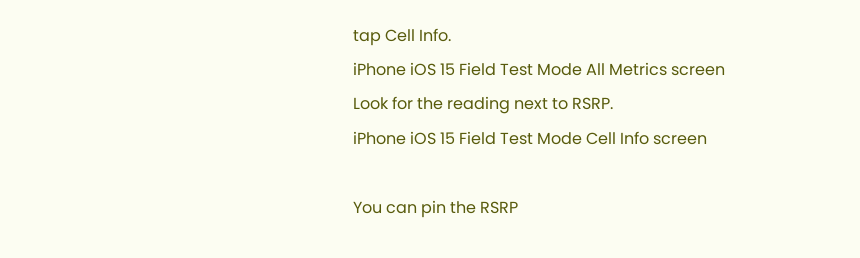tap Cell Info.
iPhone iOS 15 Field Test Mode All Metrics screen
Look for the reading next to RSRP.
iPhone iOS 15 Field Test Mode Cell Info screen

You can pin the RSRP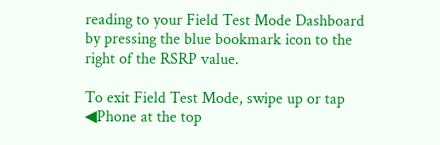reading to your Field Test Mode Dashboard by pressing the blue bookmark icon to the right of the RSRP value.

To exit Field Test Mode, swipe up or tap ◀Phone at the top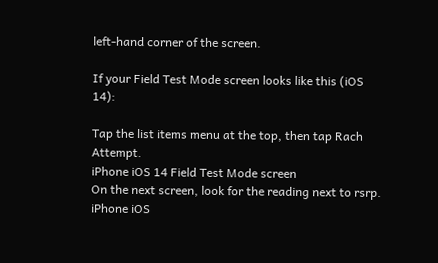left-hand corner of the screen.

If your Field Test Mode screen looks like this (iOS 14):

Tap the list items menu at the top, then tap Rach Attempt.
iPhone iOS 14 Field Test Mode screen
On the next screen, look for the reading next to rsrp.
iPhone iOS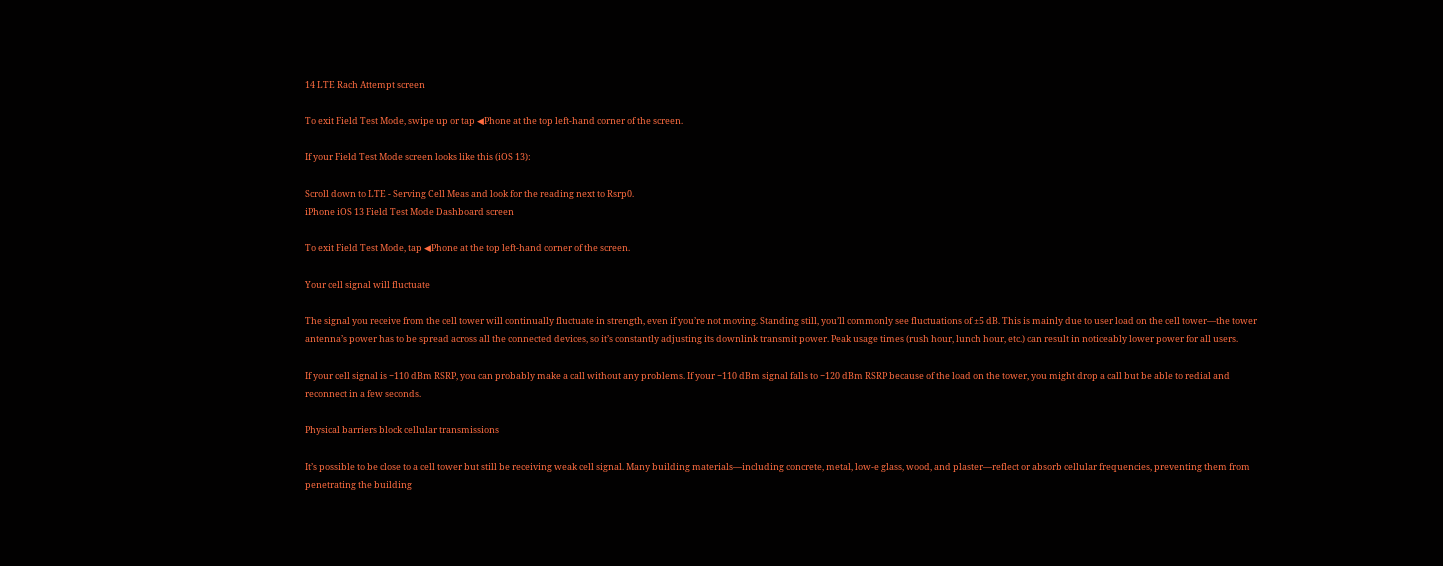14 LTE Rach Attempt screen

To exit Field Test Mode, swipe up or tap ◀Phone at the top left-hand corner of the screen.

If your Field Test Mode screen looks like this (iOS 13):

Scroll down to LTE - Serving Cell Meas and look for the reading next to Rsrp0.
iPhone iOS 13 Field Test Mode Dashboard screen

To exit Field Test Mode, tap ◀Phone at the top left-hand corner of the screen.

Your cell signal will fluctuate

The signal you receive from the cell tower will continually fluctuate in strength, even if you’re not moving. Standing still, you’ll commonly see fluctuations of ±5 dB. This is mainly due to user load on the cell tower—the tower antenna’s power has to be spread across all the connected devices, so it’s constantly adjusting its downlink transmit power. Peak usage times (rush hour, lunch hour, etc.) can result in noticeably lower power for all users.

If your cell signal is −110 dBm RSRP, you can probably make a call without any problems. If your −110 dBm signal falls to −120 dBm RSRP because of the load on the tower, you might drop a call but be able to redial and reconnect in a few seconds.

Physical barriers block cellular transmissions

It’s possible to be close to a cell tower but still be receiving weak cell signal. Many building materials—including concrete, metal, low-e glass, wood, and plaster—reflect or absorb cellular frequencies, preventing them from penetrating the building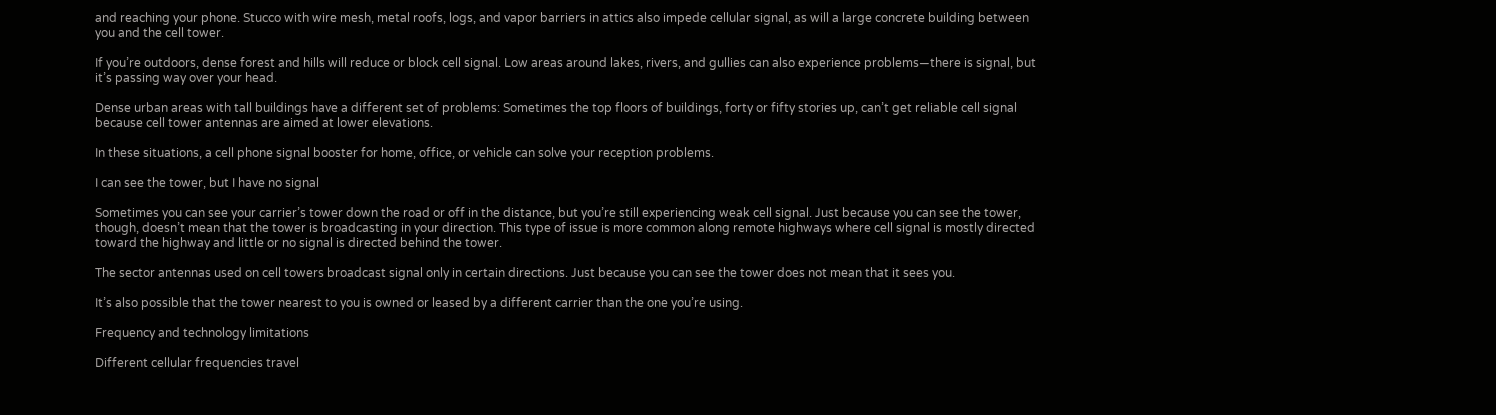and reaching your phone. Stucco with wire mesh, metal roofs, logs, and vapor barriers in attics also impede cellular signal, as will a large concrete building between you and the cell tower.

If you’re outdoors, dense forest and hills will reduce or block cell signal. Low areas around lakes, rivers, and gullies can also experience problems—there is signal, but it’s passing way over your head.

Dense urban areas with tall buildings have a different set of problems: Sometimes the top floors of buildings, forty or fifty stories up, can’t get reliable cell signal because cell tower antennas are aimed at lower elevations.

In these situations, a cell phone signal booster for home, office, or vehicle can solve your reception problems.

I can see the tower, but I have no signal

Sometimes you can see your carrier’s tower down the road or off in the distance, but you’re still experiencing weak cell signal. Just because you can see the tower, though, doesn’t mean that the tower is broadcasting in your direction. This type of issue is more common along remote highways where cell signal is mostly directed toward the highway and little or no signal is directed behind the tower.

The sector antennas used on cell towers broadcast signal only in certain directions. Just because you can see the tower does not mean that it sees you.

It’s also possible that the tower nearest to you is owned or leased by a different carrier than the one you’re using.

Frequency and technology limitations

Different cellular frequencies travel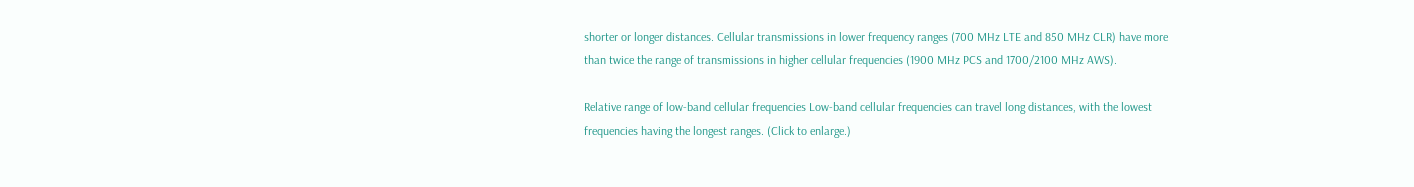shorter or longer distances. Cellular transmissions in lower frequency ranges (700 MHz LTE and 850 MHz CLR) have more than twice the range of transmissions in higher cellular frequencies (1900 MHz PCS and 1700/2100 MHz AWS).

Relative range of low-band cellular frequencies Low-band cellular frequencies can travel long distances, with the lowest frequencies having the longest ranges. (Click to enlarge.)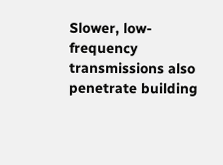Slower, low-frequency transmissions also penetrate building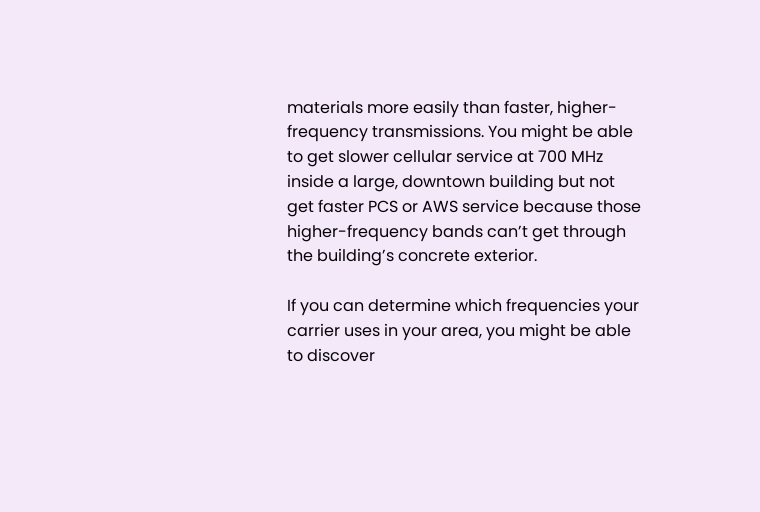materials more easily than faster, higher-frequency transmissions. You might be able to get slower cellular service at 700 MHz inside a large, downtown building but not get faster PCS or AWS service because those higher-frequency bands can’t get through the building’s concrete exterior.

If you can determine which frequencies your carrier uses in your area, you might be able to discover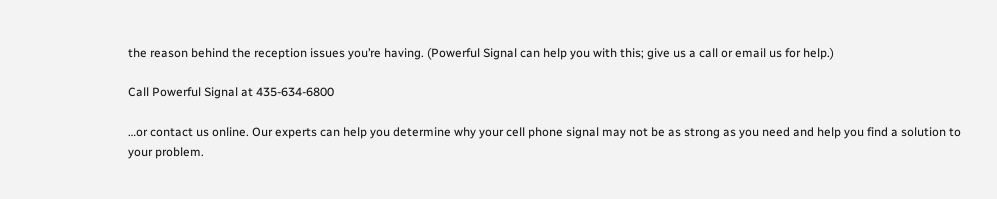the reason behind the reception issues you’re having. (Powerful Signal can help you with this; give us a call or email us for help.)

Call Powerful Signal at 435-634-6800

…or contact us online. Our experts can help you determine why your cell phone signal may not be as strong as you need and help you find a solution to your problem.